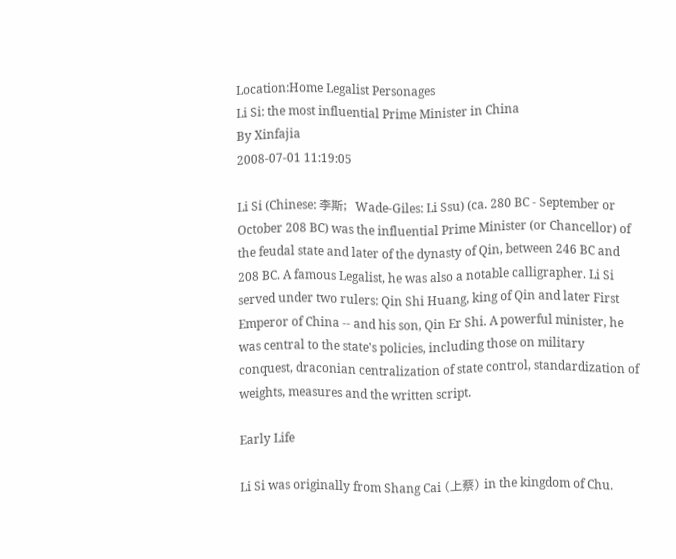Location:Home Legalist Personages
Li Si: the most influential Prime Minister in China
By Xinfajia
2008-07-01 11:19:05

Li Si (Chinese: 李斯;  Wade-Giles: Li Ssu) (ca. 280 BC - September or October 208 BC) was the influential Prime Minister (or Chancellor) of the feudal state and later of the dynasty of Qin, between 246 BC and 208 BC. A famous Legalist, he was also a notable calligrapher. Li Si served under two rulers: Qin Shi Huang, king of Qin and later First Emperor of China -- and his son, Qin Er Shi. A powerful minister, he was central to the state's policies, including those on military conquest, draconian centralization of state control, standardization of weights, measures and the written script.

Early Life

Li Si was originally from Shang Cai (上蔡) in the kingdom of Chu.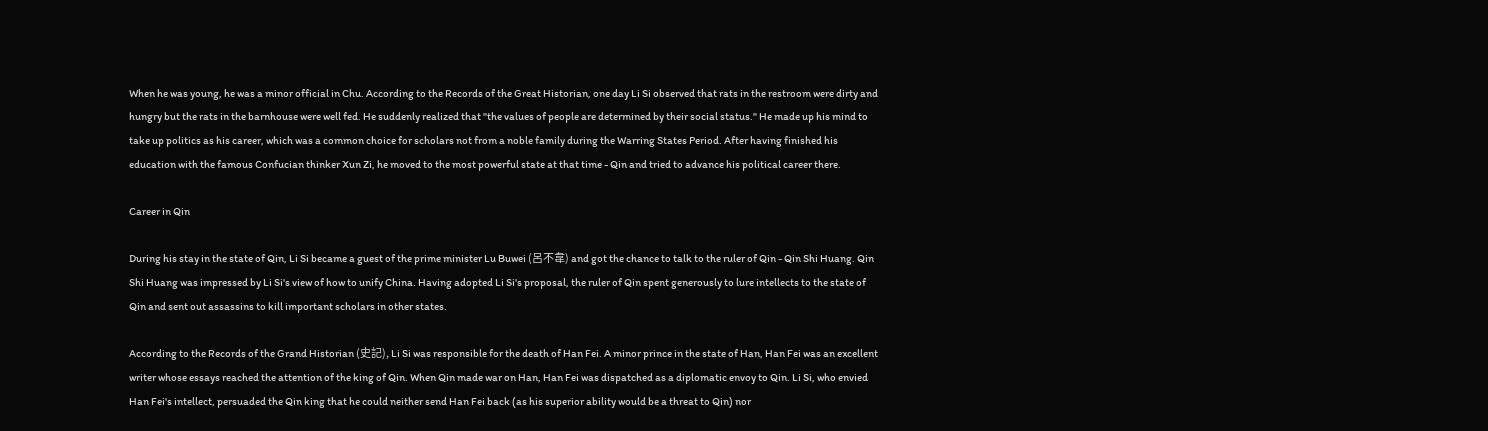When he was young, he was a minor official in Chu. According to the Records of the Great Historian, one day Li Si observed that rats in the restroom were dirty and hungry but the rats in the barnhouse were well fed. He suddenly realized that "the values of people are determined by their social status." He made up his mind to take up politics as his career, which was a common choice for scholars not from a noble family during the Warring States Period. After having finished his education with the famous Confucian thinker Xun Zi, he moved to the most powerful state at that time - Qin and tried to advance his political career there.

Career in Qin

During his stay in the state of Qin, Li Si became a guest of the prime minister Lu Buwei (呂不韋) and got the chance to talk to the ruler of Qin - Qin Shi Huang. Qin Shi Huang was impressed by Li Si's view of how to unify China. Having adopted Li Si's proposal, the ruler of Qin spent generously to lure intellects to the state of Qin and sent out assassins to kill important scholars in other states.

According to the Records of the Grand Historian (史記), Li Si was responsible for the death of Han Fei. A minor prince in the state of Han, Han Fei was an excellent writer whose essays reached the attention of the king of Qin. When Qin made war on Han, Han Fei was dispatched as a diplomatic envoy to Qin. Li Si, who envied Han Fei's intellect, persuaded the Qin king that he could neither send Han Fei back (as his superior ability would be a threat to Qin) nor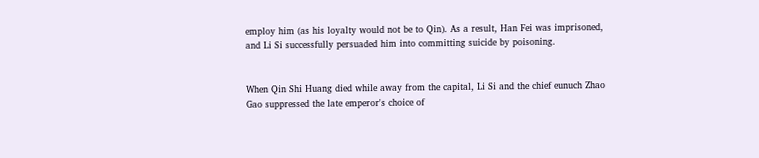employ him (as his loyalty would not be to Qin). As a result, Han Fei was imprisoned, and Li Si successfully persuaded him into committing suicide by poisoning.


When Qin Shi Huang died while away from the capital, Li Si and the chief eunuch Zhao Gao suppressed the late emperor's choice of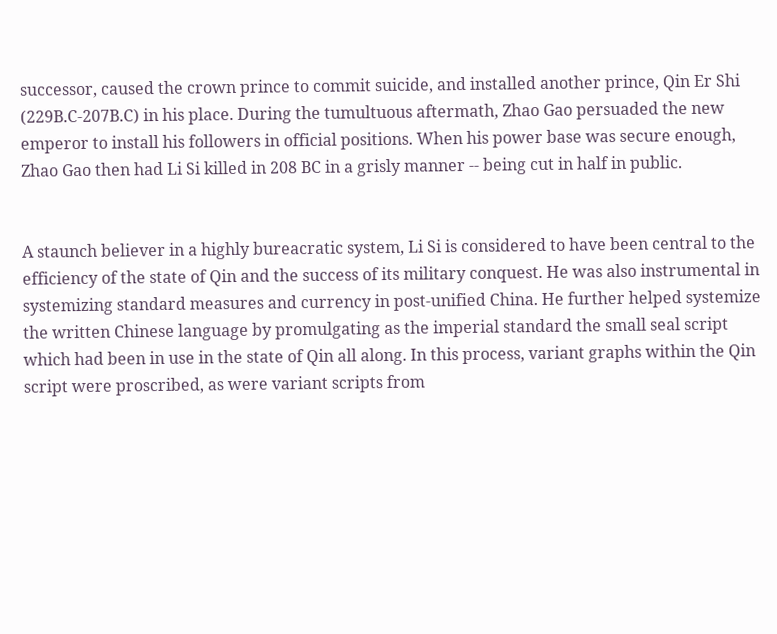successor, caused the crown prince to commit suicide, and installed another prince, Qin Er Shi (229B.C-207B.C) in his place. During the tumultuous aftermath, Zhao Gao persuaded the new emperor to install his followers in official positions. When his power base was secure enough, Zhao Gao then had Li Si killed in 208 BC in a grisly manner -- being cut in half in public.


A staunch believer in a highly bureacratic system, Li Si is considered to have been central to the efficiency of the state of Qin and the success of its military conquest. He was also instrumental in systemizing standard measures and currency in post-unified China. He further helped systemize the written Chinese language by promulgating as the imperial standard the small seal script which had been in use in the state of Qin all along. In this process, variant graphs within the Qin script were proscribed, as were variant scripts from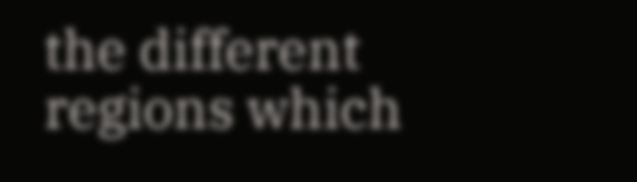the different regions which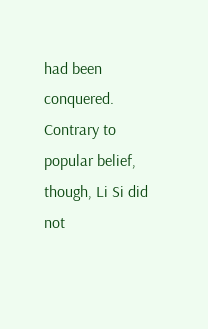had been conquered. Contrary to popular belief, though, Li Si did not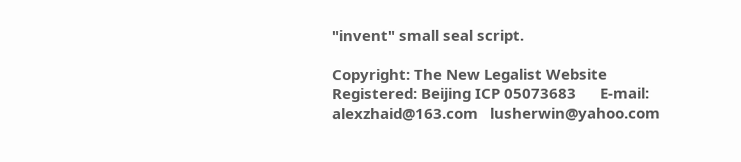"invent" small seal script.

Copyright: The New Legalist Website      Registered: Beijing ICP 05073683      E-mail: alexzhaid@163.com   lusherwin@yahoo.com